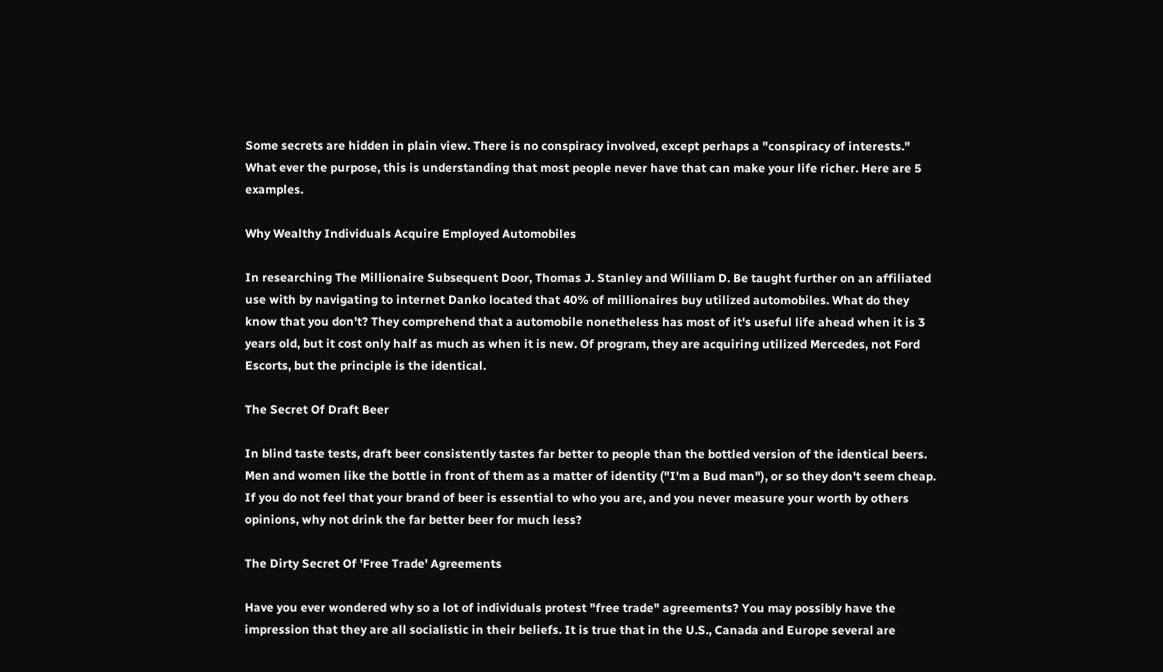Some secrets are hidden in plain view. There is no conspiracy involved, except perhaps a "conspiracy of interests." What ever the purpose, this is understanding that most people never have that can make your life richer. Here are 5 examples.

Why Wealthy Individuals Acquire Employed Automobiles

In researching The Millionaire Subsequent Door, Thomas J. Stanley and William D. Be taught further on an affiliated use with by navigating to internet Danko located that 40% of millionaires buy utilized automobiles. What do they know that you don't? They comprehend that a automobile nonetheless has most of it's useful life ahead when it is 3 years old, but it cost only half as much as when it is new. Of program, they are acquiring utilized Mercedes, not Ford Escorts, but the principle is the identical.

The Secret Of Draft Beer

In blind taste tests, draft beer consistently tastes far better to people than the bottled version of the identical beers. Men and women like the bottle in front of them as a matter of identity ("I'm a Bud man"), or so they don't seem cheap. If you do not feel that your brand of beer is essential to who you are, and you never measure your worth by others opinions, why not drink the far better beer for much less?

The Dirty Secret Of 'Free Trade' Agreements

Have you ever wondered why so a lot of individuals protest "free trade" agreements? You may possibly have the impression that they are all socialistic in their beliefs. It is true that in the U.S., Canada and Europe several are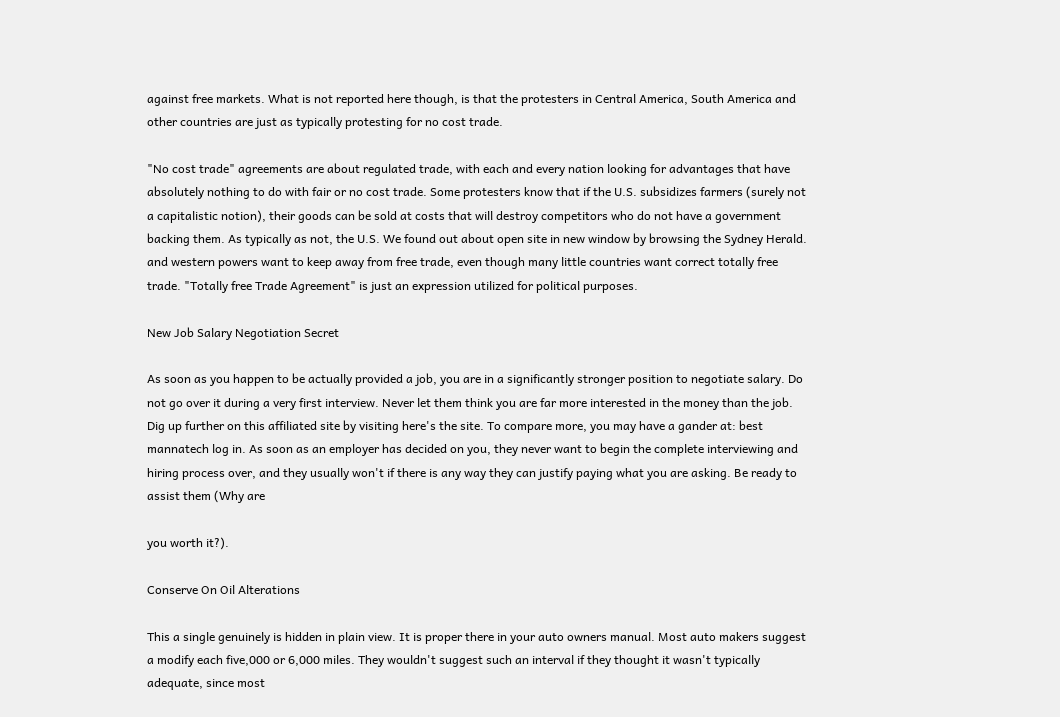against free markets. What is not reported here though, is that the protesters in Central America, South America and other countries are just as typically protesting for no cost trade.

"No cost trade" agreements are about regulated trade, with each and every nation looking for advantages that have absolutely nothing to do with fair or no cost trade. Some protesters know that if the U.S. subsidizes farmers (surely not a capitalistic notion), their goods can be sold at costs that will destroy competitors who do not have a government backing them. As typically as not, the U.S. We found out about open site in new window by browsing the Sydney Herald. and western powers want to keep away from free trade, even though many little countries want correct totally free trade. "Totally free Trade Agreement" is just an expression utilized for political purposes.

New Job Salary Negotiation Secret

As soon as you happen to be actually provided a job, you are in a significantly stronger position to negotiate salary. Do not go over it during a very first interview. Never let them think you are far more interested in the money than the job. Dig up further on this affiliated site by visiting here's the site. To compare more, you may have a gander at: best mannatech log in. As soon as an employer has decided on you, they never want to begin the complete interviewing and hiring process over, and they usually won't if there is any way they can justify paying what you are asking. Be ready to assist them (Why are

you worth it?).

Conserve On Oil Alterations

This a single genuinely is hidden in plain view. It is proper there in your auto owners manual. Most auto makers suggest a modify each five,000 or 6,000 miles. They wouldn't suggest such an interval if they thought it wasn't typically adequate, since most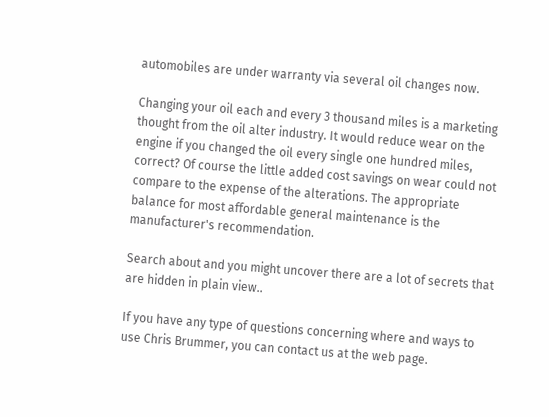automobiles are under warranty via several oil changes now.

Changing your oil each and every 3 thousand miles is a marketing thought from the oil alter industry. It would reduce wear on the engine if you changed the oil every single one hundred miles, correct? Of course the little added cost savings on wear could not compare to the expense of the alterations. The appropriate balance for most affordable general maintenance is the manufacturer's recommendation.

Search about and you might uncover there are a lot of secrets that are hidden in plain view..

If you have any type of questions concerning where and ways to use Chris Brummer, you can contact us at the web page.